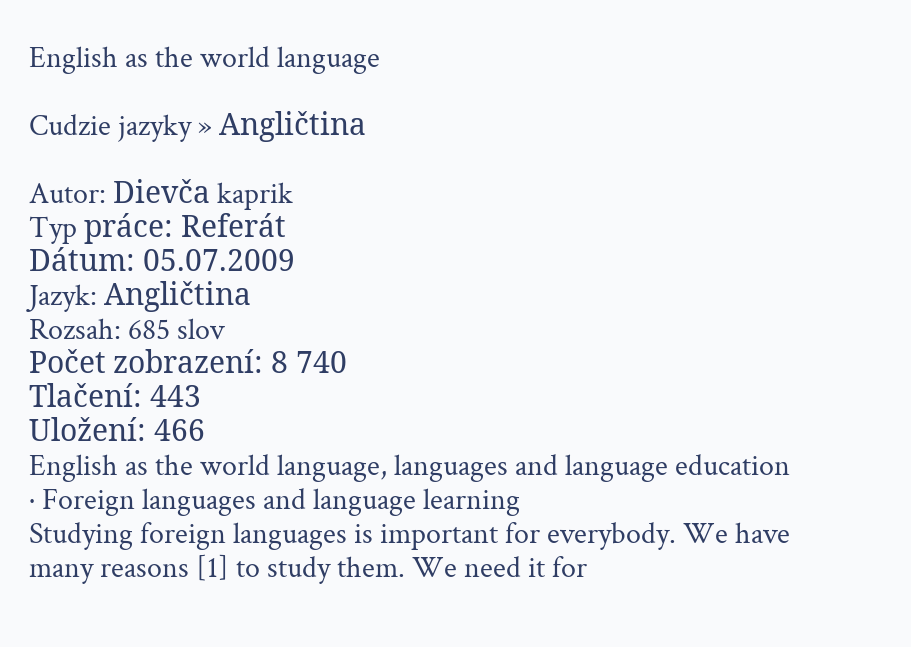English as the world language

Cudzie jazyky » Angličtina

Autor: Dievča kaprik
Typ práce: Referát
Dátum: 05.07.2009
Jazyk: Angličtina
Rozsah: 685 slov
Počet zobrazení: 8 740
Tlačení: 443
Uložení: 466
English as the world language, languages and language education
· Foreign languages and language learning
Studying foreign languages is important for everybody. We have many reasons [1] to study them. We need it for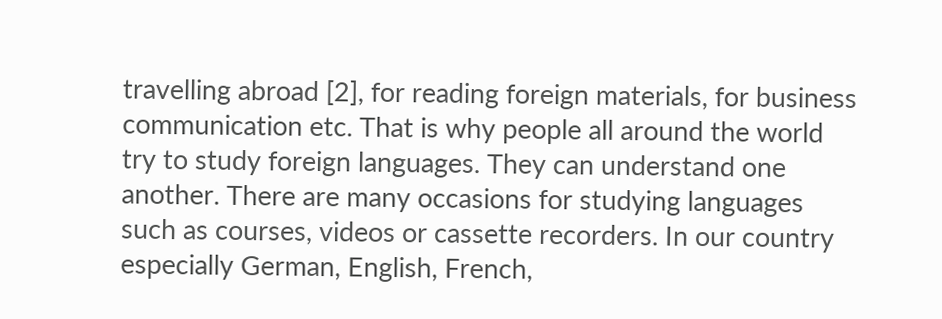travelling abroad [2], for reading foreign materials, for business communication etc. That is why people all around the world try to study foreign languages. They can understand one another. There are many occasions for studying languages such as courses, videos or cassette recorders. In our country especially German, English, French,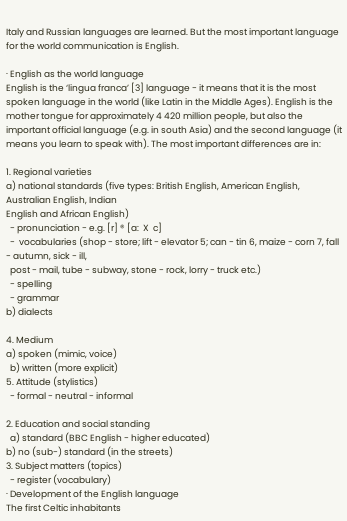Italy and Russian languages are learned. But the most important language for the world communication is English.

· English as the world language
English is the ‘lingua franca’ [3] language - it means that it is the most spoken language in the world (like Latin in the Middle Ages). English is the mother tongue for approximately 4 420 million people, but also the important official language (e.g. in south Asia) and the second language (it means you learn to speak with). The most important differences are in:

1. Regional varieties
a) national standards (five types: British English, American English, Australian English, Indian
English and African English)
  - pronunciation - e.g. [r] ® [a:  X  c]
  -  vocabularies (shop - store; lift - elevator 5; can - tin 6, maize - corn 7, fall - autumn, sick - ill,
  post - mail, tube - subway, stone - rock, lorry - truck etc.)
  - spelling
  - grammar
b) dialects

4. Medium
a) spoken (mimic, voice)
  b) written (more explicit)
5. Attitude (stylistics)
  - formal - neutral - informal

2. Education and social standing
  a) standard (BBC English - higher educated)
b) no (sub-) standard (in the streets)
3. Subject matters (topics)
  - register (vocabulary)
· Development of the English language
The first Celtic inhabitants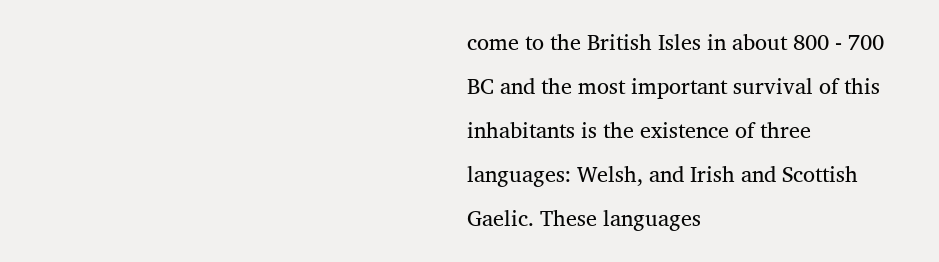come to the British Isles in about 800 - 700 BC and the most important survival of this inhabitants is the existence of three languages: Welsh, and Irish and Scottish Gaelic. These languages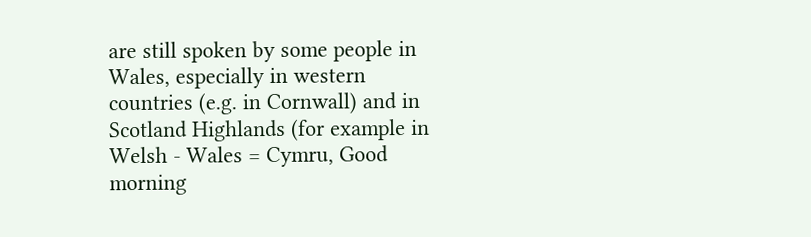are still spoken by some people in Wales, especially in western countries (e.g. in Cornwall) and in Scotland Highlands (for example in Welsh - Wales = Cymru, Good morning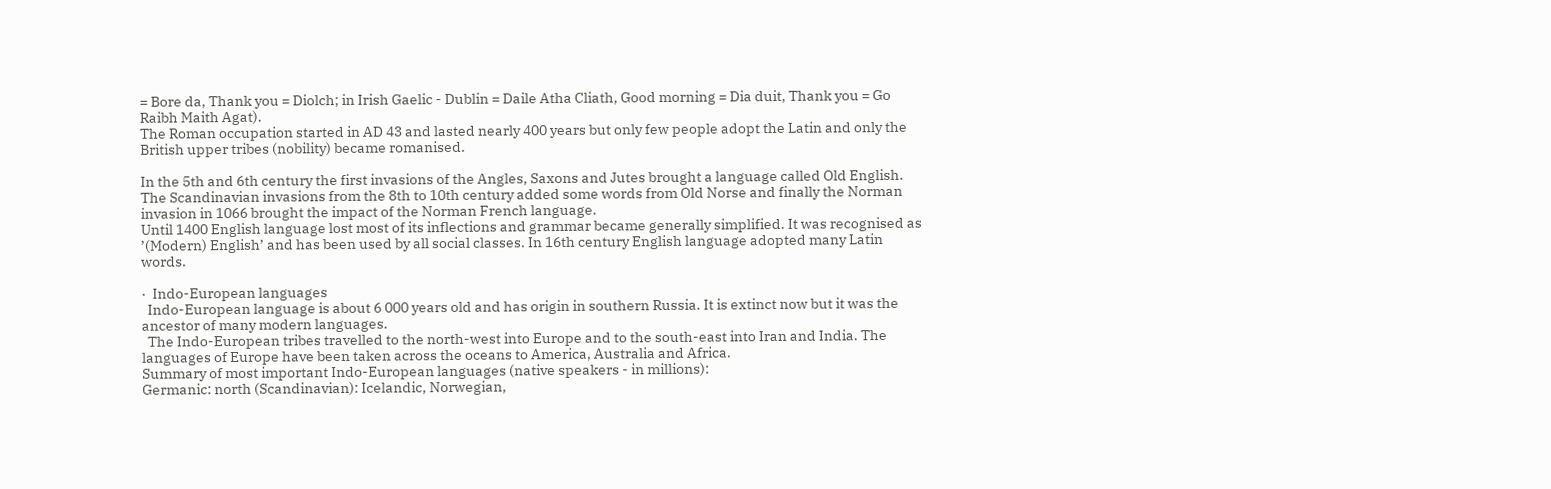= Bore da, Thank you = Diolch; in Irish Gaelic - Dublin = Daile Atha Cliath, Good morning = Dia duit, Thank you = Go Raibh Maith Agat).
The Roman occupation started in AD 43 and lasted nearly 400 years but only few people adopt the Latin and only the British upper tribes (nobility) became romanised.

In the 5th and 6th century the first invasions of the Angles, Saxons and Jutes brought a language called Old English.
The Scandinavian invasions from the 8th to 10th century added some words from Old Norse and finally the Norman invasion in 1066 brought the impact of the Norman French language.
Until 1400 English language lost most of its inflections and grammar became generally simplified. It was recognised as ’(Modern) English’ and has been used by all social classes. In 16th century English language adopted many Latin words.

·  Indo-European languages
  Indo-European language is about 6 000 years old and has origin in southern Russia. It is extinct now but it was the ancestor of many modern languages.
  The Indo-European tribes travelled to the north-west into Europe and to the south-east into Iran and India. The languages of Europe have been taken across the oceans to America, Australia and Africa.
Summary of most important Indo-European languages (native speakers - in millions):
Germanic: north (Scandinavian): Icelandic, Norwegian,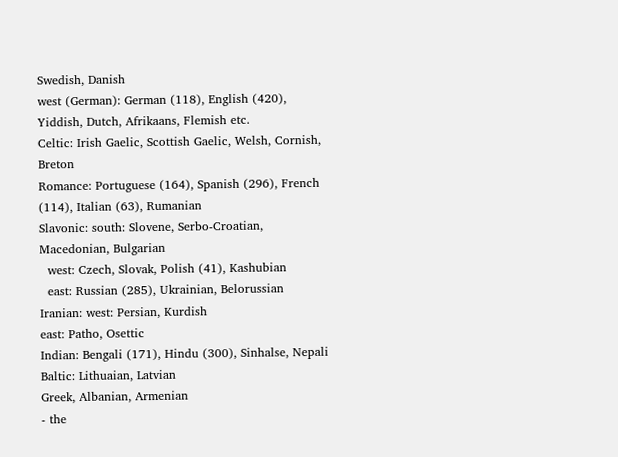Swedish, Danish
west (German): German (118), English (420), Yiddish, Dutch, Afrikaans, Flemish etc.
Celtic: Irish Gaelic, Scottish Gaelic, Welsh, Cornish, Breton
Romance: Portuguese (164), Spanish (296), French (114), Italian (63), Rumanian
Slavonic: south: Slovene, Serbo-Croatian, Macedonian, Bulgarian
  west: Czech, Slovak, Polish (41), Kashubian
  east: Russian (285), Ukrainian, Belorussian
Iranian: west: Persian, Kurdish
east: Patho, Osettic
Indian: Bengali (171), Hindu (300), Sinhalse, Nepali
Baltic: Lithuaian, Latvian
Greek, Albanian, Armenian
- the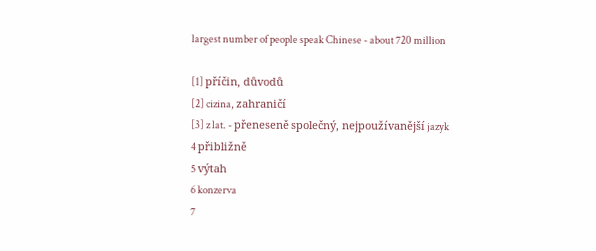largest number of people speak Chinese - about 720 million

[1] příčin, důvodů
[2] cizina, zahraničí
[3] z lat. - přeneseně společný, nejpoužívanější jazyk
4 přibližně
5 výtah
6 konzerva
7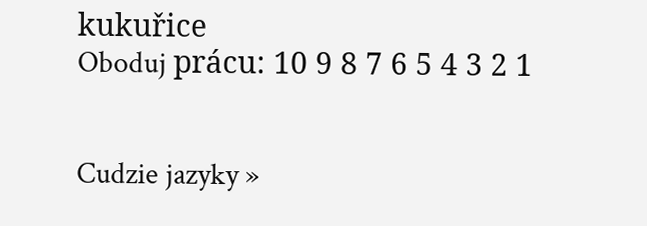kukuřice
Oboduj prácu: 10 9 8 7 6 5 4 3 2 1


Cudzie jazyky »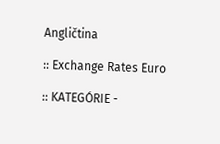Angličtina

:: Exchange Rates Euro

:: KATEGÓRIE -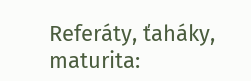Referáty, ťaháky, maturita: